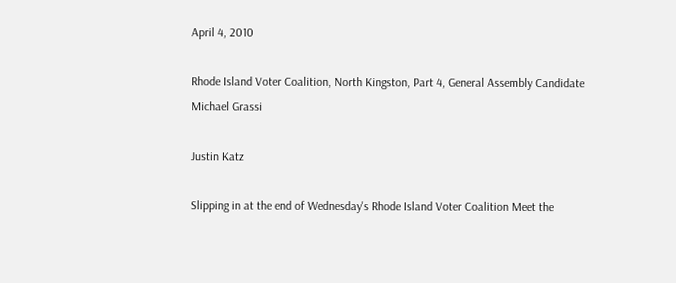April 4, 2010

Rhode Island Voter Coalition, North Kingston, Part 4, General Assembly Candidate Michael Grassi

Justin Katz

Slipping in at the end of Wednesday's Rhode Island Voter Coalition Meet the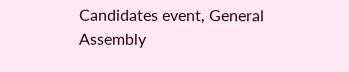Candidates event, General Assembly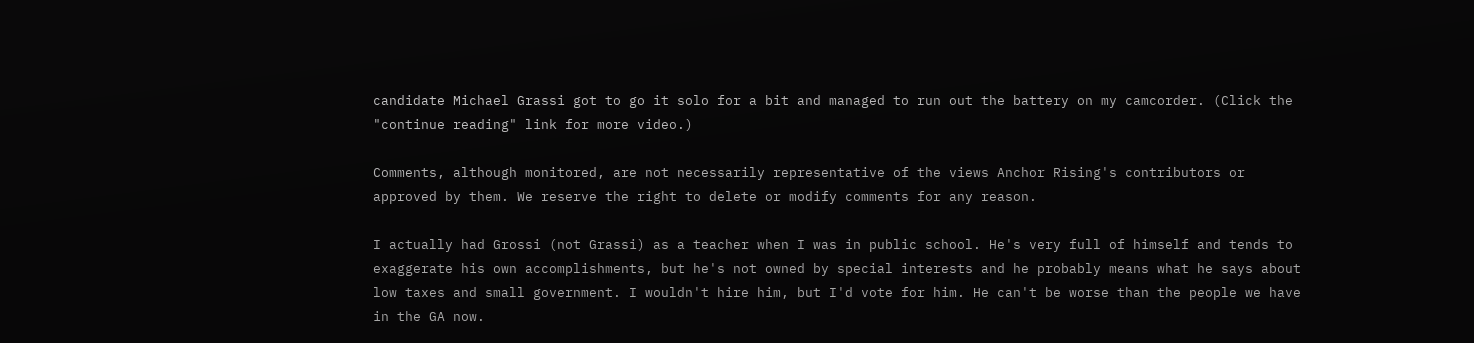candidate Michael Grassi got to go it solo for a bit and managed to run out the battery on my camcorder. (Click the "continue reading" link for more video.)

Comments, although monitored, are not necessarily representative of the views Anchor Rising's contributors or approved by them. We reserve the right to delete or modify comments for any reason.

I actually had Grossi (not Grassi) as a teacher when I was in public school. He's very full of himself and tends to exaggerate his own accomplishments, but he's not owned by special interests and he probably means what he says about low taxes and small government. I wouldn't hire him, but I'd vote for him. He can't be worse than the people we have in the GA now.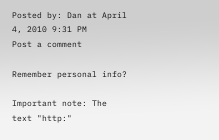Posted by: Dan at April 4, 2010 9:31 PM
Post a comment

Remember personal info?

Important note: The text "http:"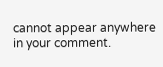cannot appear anywhere in your comment.